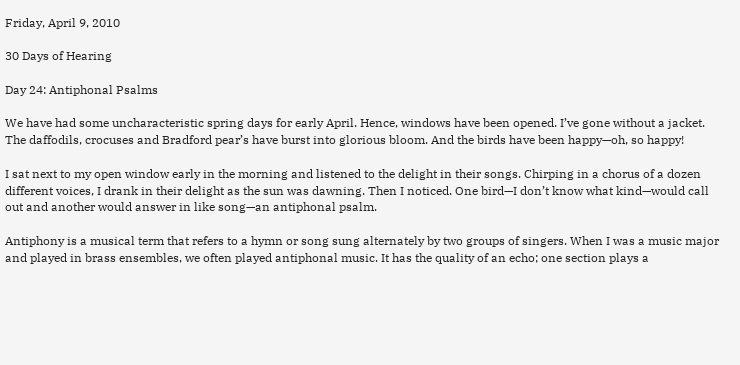Friday, April 9, 2010

30 Days of Hearing

Day 24: Antiphonal Psalms

We have had some uncharacteristic spring days for early April. Hence, windows have been opened. I’ve gone without a jacket. The daffodils, crocuses and Bradford pear’s have burst into glorious bloom. And the birds have been happy—oh, so happy!

I sat next to my open window early in the morning and listened to the delight in their songs. Chirping in a chorus of a dozen different voices, I drank in their delight as the sun was dawning. Then I noticed. One bird—I don’t know what kind—would call out and another would answer in like song—an antiphonal psalm.

Antiphony is a musical term that refers to a hymn or song sung alternately by two groups of singers. When I was a music major and played in brass ensembles, we often played antiphonal music. It has the quality of an echo; one section plays a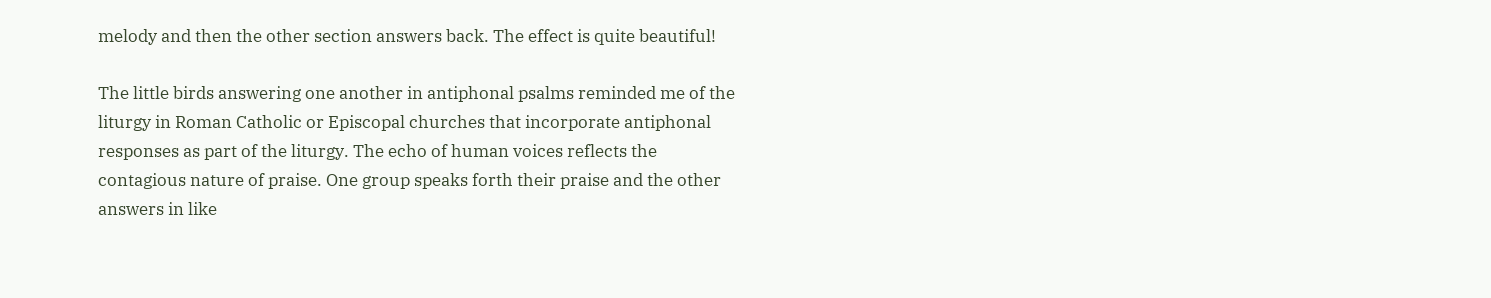melody and then the other section answers back. The effect is quite beautiful!

The little birds answering one another in antiphonal psalms reminded me of the liturgy in Roman Catholic or Episcopal churches that incorporate antiphonal responses as part of the liturgy. The echo of human voices reflects the contagious nature of praise. One group speaks forth their praise and the other answers in like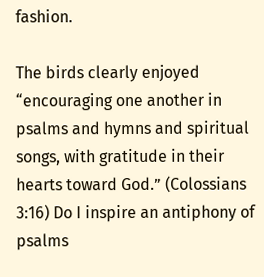fashion.

The birds clearly enjoyed “encouraging one another in psalms and hymns and spiritual songs, with gratitude in their hearts toward God.” (Colossians 3:16) Do I inspire an antiphony of psalms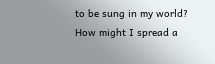to be sung in my world? How might I spread a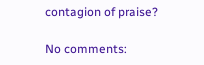contagion of praise?

No comments: